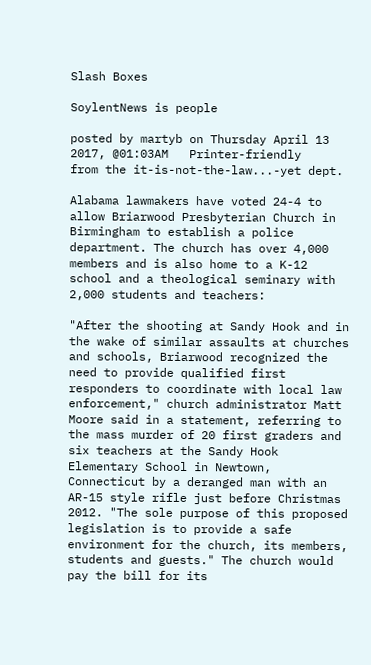Slash Boxes

SoylentNews is people

posted by martyb on Thursday April 13 2017, @01:03AM   Printer-friendly
from the it-is-not-the-law...-yet dept.

Alabama lawmakers have voted 24-4 to allow Briarwood Presbyterian Church in Birmingham to establish a police department. The church has over 4,000 members and is also home to a K-12 school and a theological seminary with 2,000 students and teachers:

"After the shooting at Sandy Hook and in the wake of similar assaults at churches and schools, Briarwood recognized the need to provide qualified first responders to coordinate with local law enforcement," church administrator Matt Moore said in a statement, referring to the mass murder of 20 first graders and six teachers at the Sandy Hook Elementary School in Newtown, Connecticut by a deranged man with an AR-15 style rifle just before Christmas 2012. "The sole purpose of this proposed legislation is to provide a safe environment for the church, its members, students and guests." The church would pay the bill for its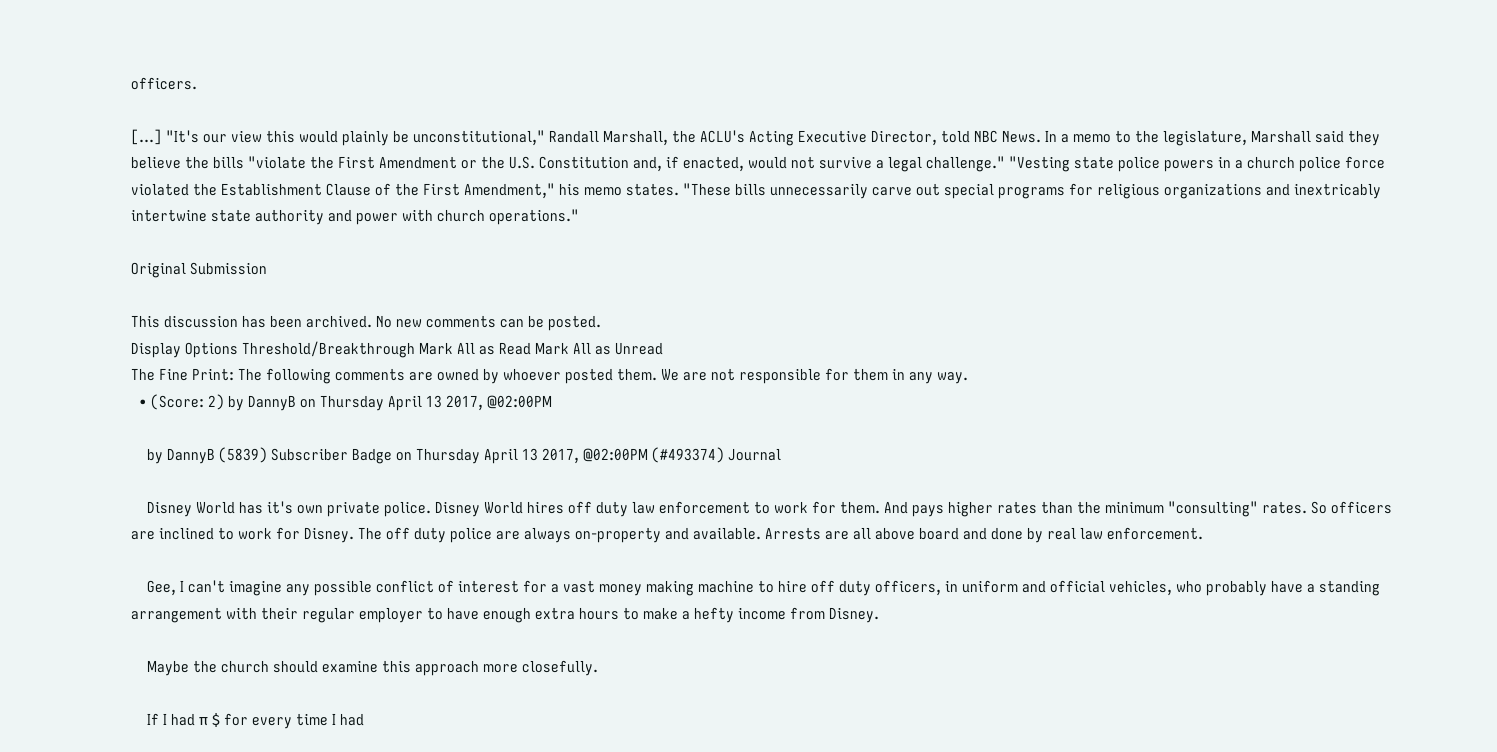officers.

[...] "It's our view this would plainly be unconstitutional," Randall Marshall, the ACLU's Acting Executive Director, told NBC News. In a memo to the legislature, Marshall said they believe the bills "violate the First Amendment or the U.S. Constitution and, if enacted, would not survive a legal challenge." "Vesting state police powers in a church police force violated the Establishment Clause of the First Amendment," his memo states. "These bills unnecessarily carve out special programs for religious organizations and inextricably intertwine state authority and power with church operations."

Original Submission

This discussion has been archived. No new comments can be posted.
Display Options Threshold/Breakthrough Mark All as Read Mark All as Unread
The Fine Print: The following comments are owned by whoever posted them. We are not responsible for them in any way.
  • (Score: 2) by DannyB on Thursday April 13 2017, @02:00PM

    by DannyB (5839) Subscriber Badge on Thursday April 13 2017, @02:00PM (#493374) Journal

    Disney World has it's own private police. Disney World hires off duty law enforcement to work for them. And pays higher rates than the minimum "consulting" rates. So officers are inclined to work for Disney. The off duty police are always on-property and available. Arrests are all above board and done by real law enforcement.

    Gee, I can't imagine any possible conflict of interest for a vast money making machine to hire off duty officers, in uniform and official vehicles, who probably have a standing arrangement with their regular employer to have enough extra hours to make a hefty income from Disney.

    Maybe the church should examine this approach more closefully.

    If I had π $ for every time I had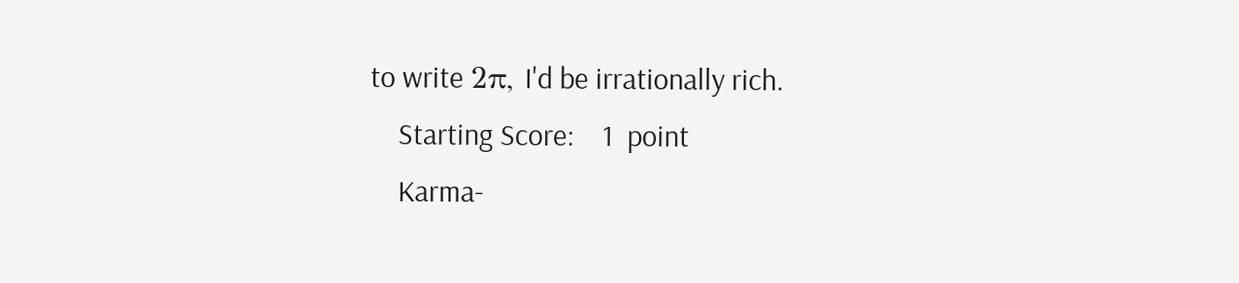to write 2π, I'd be irrationally rich.
    Starting Score:    1  point
    Karma-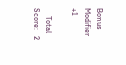Bonus Modifier   +1

    Total Score:   2